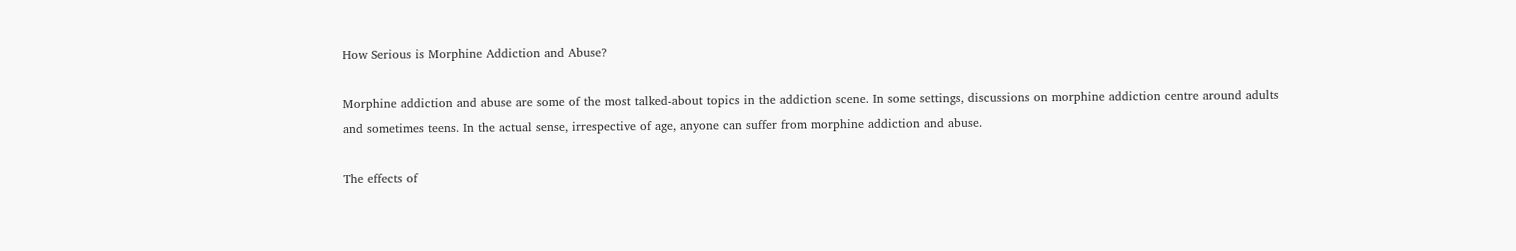How Serious is Morphine Addiction and Abuse?

Morphine addiction and abuse are some of the most talked-about topics in the addiction scene. In some settings, discussions on morphine addiction centre around adults and sometimes teens. In the actual sense, irrespective of age, anyone can suffer from morphine addiction and abuse.

The effects of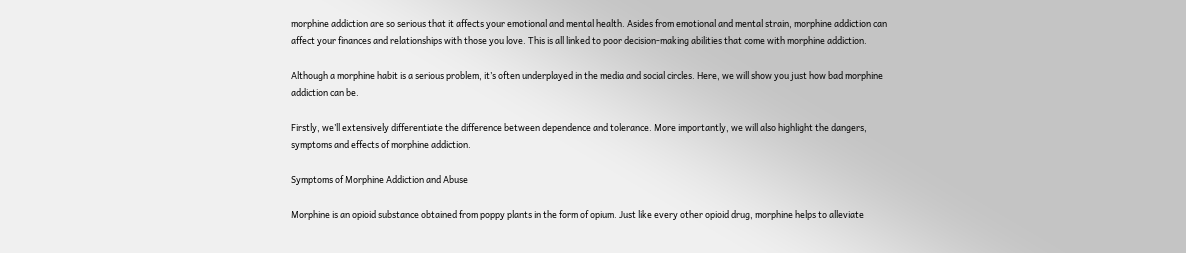morphine addiction are so serious that it affects your emotional and mental health. Asides from emotional and mental strain, morphine addiction can affect your finances and relationships with those you love. This is all linked to poor decision-making abilities that come with morphine addiction.

Although a morphine habit is a serious problem, it’s often underplayed in the media and social circles. Here, we will show you just how bad morphine addiction can be.

Firstly, we’ll extensively differentiate the difference between dependence and tolerance. More importantly, we will also highlight the dangers, symptoms and effects of morphine addiction.

Symptoms of Morphine Addiction and Abuse

Morphine is an opioid substance obtained from poppy plants in the form of opium. Just like every other opioid drug, morphine helps to alleviate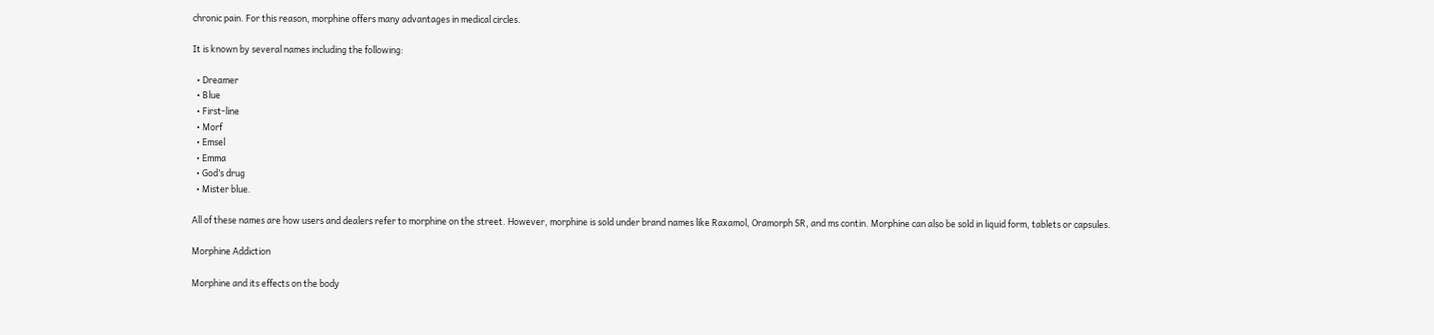chronic pain. For this reason, morphine offers many advantages in medical circles.

It is known by several names including the following:

  • Dreamer
  • Blue
  • First-line
  • Morf
  • Emsel
  • Emma
  • God’s drug
  • Mister blue.

All of these names are how users and dealers refer to morphine on the street. However, morphine is sold under brand names like Raxamol, Oramorph SR, and ms contin. Morphine can also be sold in liquid form, tablets or capsules.

Morphine Addiction

Morphine and its effects on the body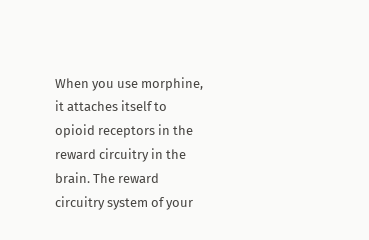When you use morphine, it attaches itself to opioid receptors in the reward circuitry in the brain. The reward circuitry system of your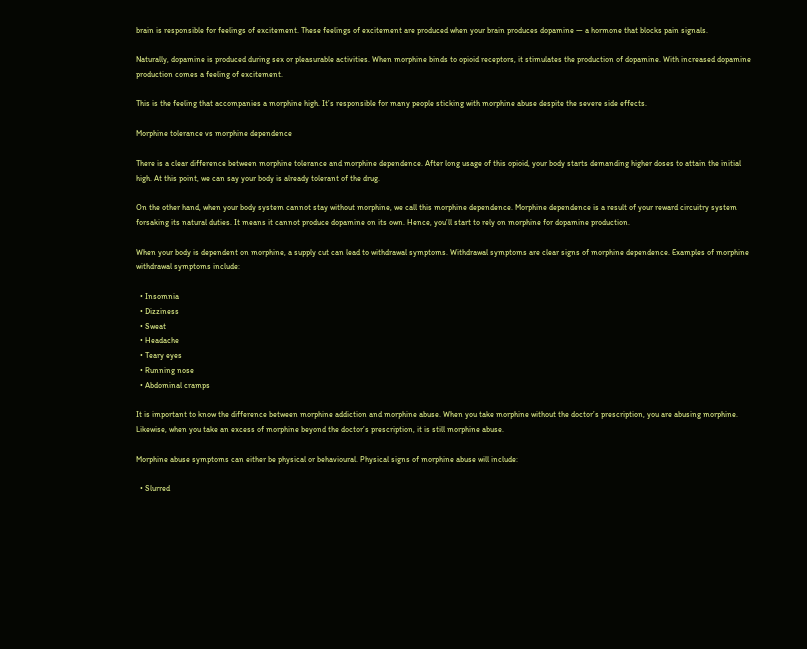brain is responsible for feelings of excitement. These feelings of excitement are produced when your brain produces dopamine — a hormone that blocks pain signals.

Naturally, dopamine is produced during sex or pleasurable activities. When morphine binds to opioid receptors, it stimulates the production of dopamine. With increased dopamine production comes a feeling of excitement.

This is the feeling that accompanies a morphine high. It’s responsible for many people sticking with morphine abuse despite the severe side effects.

Morphine tolerance vs morphine dependence

There is a clear difference between morphine tolerance and morphine dependence. After long usage of this opioid, your body starts demanding higher doses to attain the initial high. At this point, we can say your body is already tolerant of the drug.

On the other hand, when your body system cannot stay without morphine, we call this morphine dependence. Morphine dependence is a result of your reward circuitry system forsaking its natural duties. It means it cannot produce dopamine on its own. Hence, you’ll start to rely on morphine for dopamine production.

When your body is dependent on morphine, a supply cut can lead to withdrawal symptoms. Withdrawal symptoms are clear signs of morphine dependence. Examples of morphine withdrawal symptoms include:

  • Insomnia
  • Dizziness
  • Sweat
  • Headache
  • Teary eyes
  • Running nose
  • Abdominal cramps

It is important to know the difference between morphine addiction and morphine abuse. When you take morphine without the doctor’s prescription, you are abusing morphine. Likewise, when you take an excess of morphine beyond the doctor’s prescription, it is still morphine abuse.

Morphine abuse symptoms can either be physical or behavioural. Physical signs of morphine abuse will include:

  • Slurred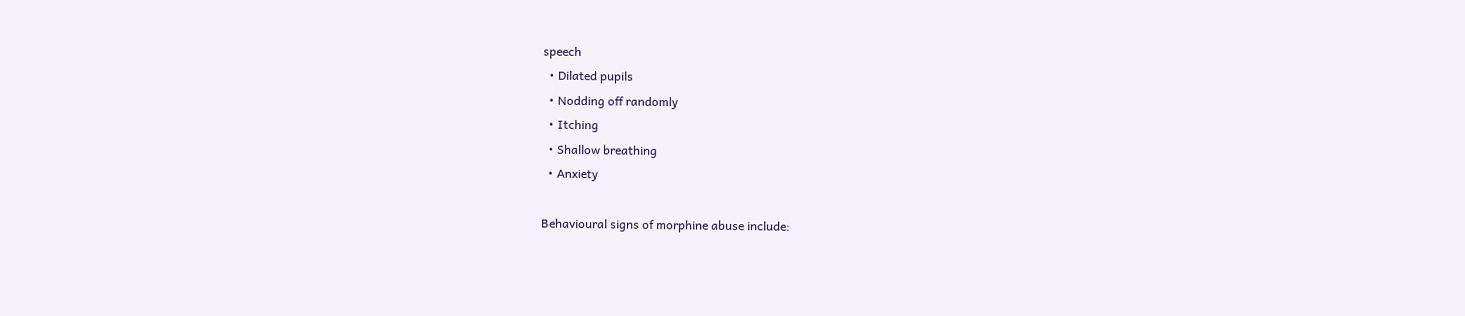speech
  • Dilated pupils
  • Nodding off randomly
  • Itching
  • Shallow breathing
  • Anxiety

Behavioural signs of morphine abuse include: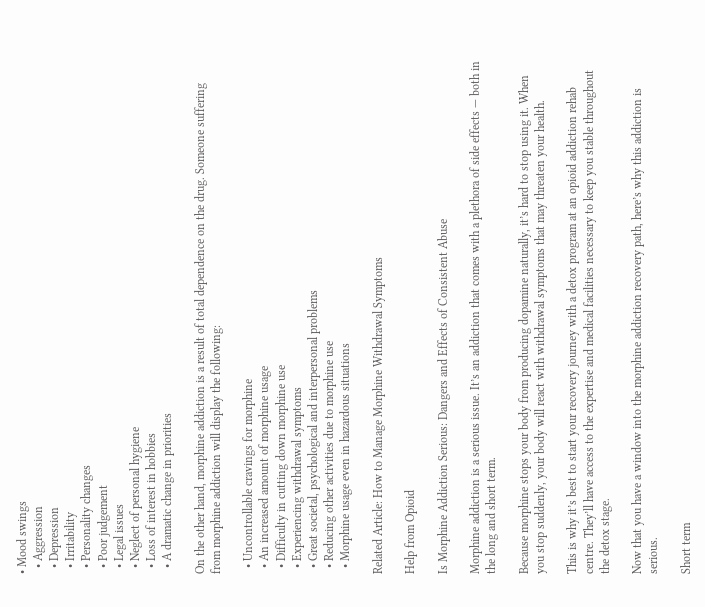• Mood swings
  • Aggression
  • Depression
  • Irritability
  • Personality changes
  • Poor judgement
  • Legal issues
  • Neglect of personal hygiene
  • Loss of interest in hobbies
  • A dramatic change in priorities

On the other hand, morphine addiction is a result of total dependence on the drug. Someone suffering from morphine addiction will display the following:

  • Uncontrollable cravings for morphine
  • An increased amount of morphine usage
  • Difficulty in cutting down morphine use
  • Experiencing withdrawal symptoms
  • Great societal, psychological and interpersonal problems
  • Reducing other activities due to morphine use
  • Morphine usage even in hazardous situations

Related Article: How to Manage Morphine Withdrawal Symptoms

Help from Opioid

Is Morphine Addiction Serious: Dangers and Effects of Consistent Abuse

Morphine addiction is a serious issue. It’s an addiction that comes with a plethora of side effects — both in the long and short term.

Because morphine stops your body from producing dopamine naturally, it’s hard to stop using it. When you stop suddenly, your body will react with withdrawal symptoms that may threaten your health.

This is why it’s best to start your recovery journey with a detox program at an opioid addiction rehab centre. They’ll have access to the expertise and medical facilities necessary to keep you stable throughout the detox stage.

Now that you have a window into the morphine addiction recovery path, here’s why this addiction is serious.

Short term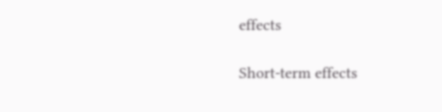effects

Short-term effects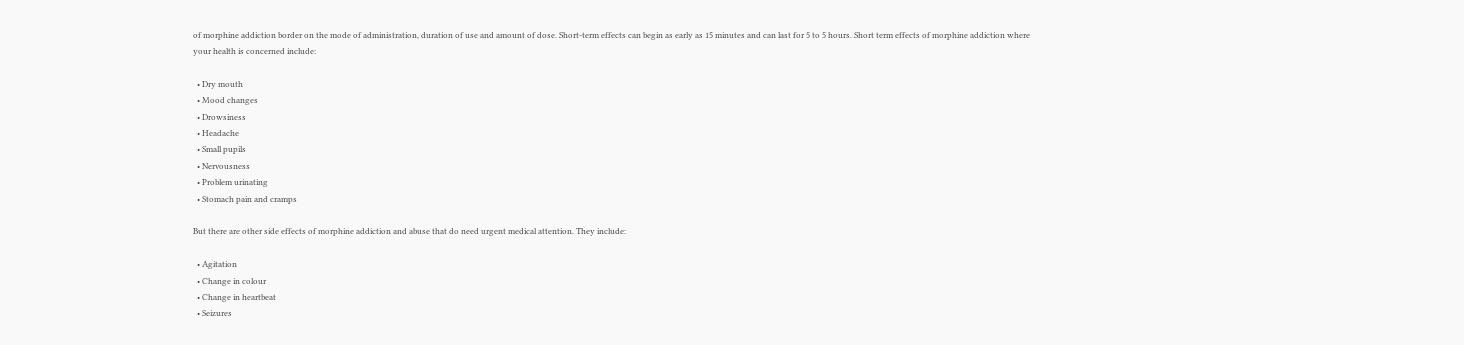of morphine addiction border on the mode of administration, duration of use and amount of dose. Short-term effects can begin as early as 15 minutes and can last for 5 to 5 hours. Short term effects of morphine addiction where your health is concerned include:

  • Dry mouth
  • Mood changes
  • Drowsiness
  • Headache
  • Small pupils
  • Nervousness
  • Problem urinating
  • Stomach pain and cramps

But there are other side effects of morphine addiction and abuse that do need urgent medical attention. They include:

  • Agitation
  • Change in colour
  • Change in heartbeat
  • Seizures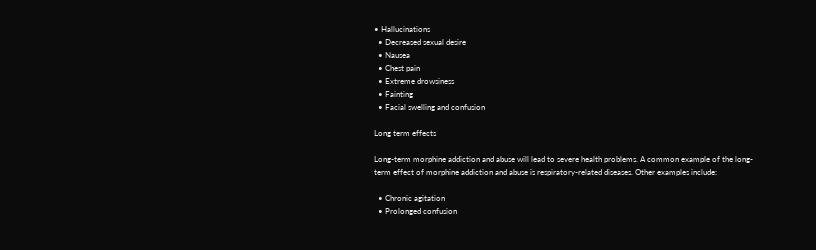• Hallucinations
  • Decreased sexual desire
  • Nausea
  • Chest pain
  • Extreme drowsiness
  • Fainting
  • Facial swelling and confusion

Long term effects

Long-term morphine addiction and abuse will lead to severe health problems. A common example of the long-term effect of morphine addiction and abuse is respiratory-related diseases. Other examples include:

  • Chronic agitation
  • Prolonged confusion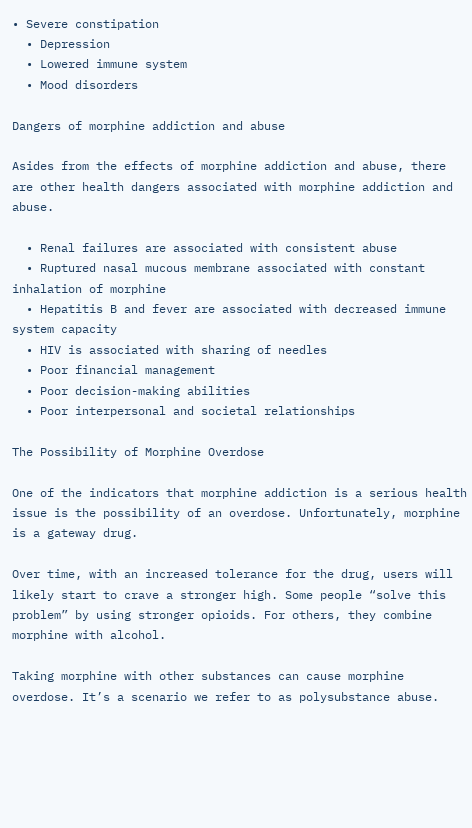• Severe constipation
  • Depression
  • Lowered immune system
  • Mood disorders

Dangers of morphine addiction and abuse

Asides from the effects of morphine addiction and abuse, there are other health dangers associated with morphine addiction and abuse.

  • Renal failures are associated with consistent abuse
  • Ruptured nasal mucous membrane associated with constant inhalation of morphine
  • Hepatitis B and fever are associated with decreased immune system capacity
  • HIV is associated with sharing of needles
  • Poor financial management
  • Poor decision-making abilities
  • Poor interpersonal and societal relationships

The Possibility of Morphine Overdose

One of the indicators that morphine addiction is a serious health issue is the possibility of an overdose. Unfortunately, morphine is a gateway drug.

Over time, with an increased tolerance for the drug, users will likely start to crave a stronger high. Some people “solve this problem” by using stronger opioids. For others, they combine morphine with alcohol.

Taking morphine with other substances can cause morphine overdose. It’s a scenario we refer to as polysubstance abuse.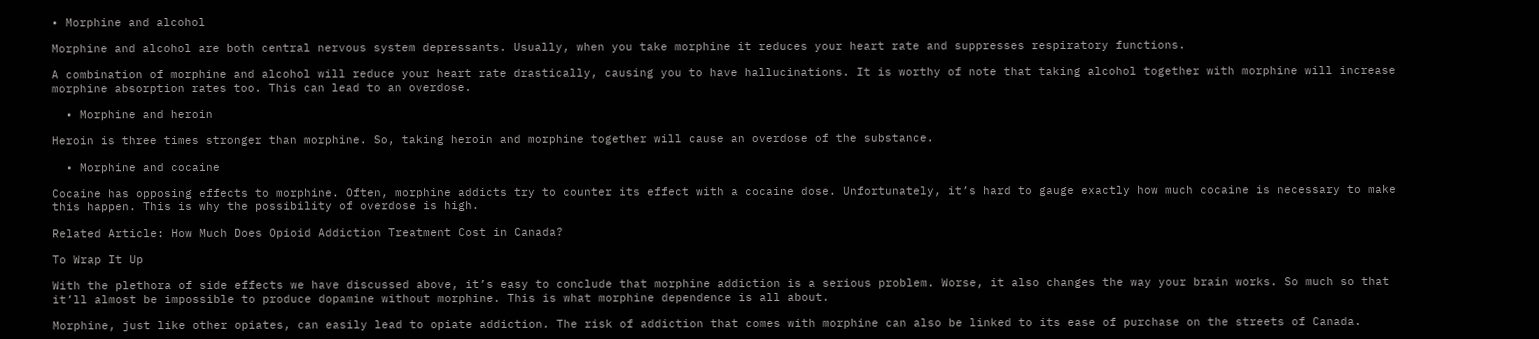• Morphine and alcohol

Morphine and alcohol are both central nervous system depressants. Usually, when you take morphine it reduces your heart rate and suppresses respiratory functions.

A combination of morphine and alcohol will reduce your heart rate drastically, causing you to have hallucinations. It is worthy of note that taking alcohol together with morphine will increase morphine absorption rates too. This can lead to an overdose.

  • Morphine and heroin

Heroin is three times stronger than morphine. So, taking heroin and morphine together will cause an overdose of the substance.

  • Morphine and cocaine

Cocaine has opposing effects to morphine. Often, morphine addicts try to counter its effect with a cocaine dose. Unfortunately, it’s hard to gauge exactly how much cocaine is necessary to make this happen. This is why the possibility of overdose is high.

Related Article: How Much Does Opioid Addiction Treatment Cost in Canada?

To Wrap It Up

With the plethora of side effects we have discussed above, it’s easy to conclude that morphine addiction is a serious problem. Worse, it also changes the way your brain works. So much so that it’ll almost be impossible to produce dopamine without morphine. This is what morphine dependence is all about.

Morphine, just like other opiates, can easily lead to opiate addiction. The risk of addiction that comes with morphine can also be linked to its ease of purchase on the streets of Canada.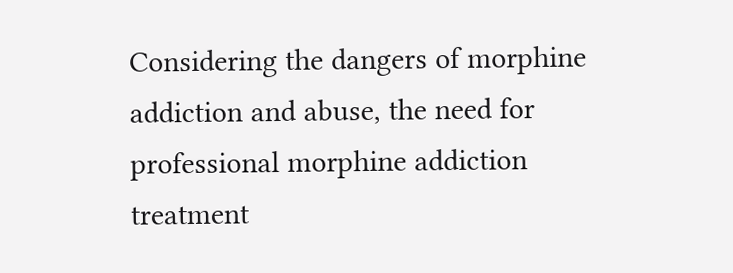Considering the dangers of morphine addiction and abuse, the need for professional morphine addiction treatment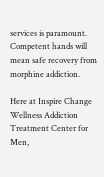services is paramount. Competent hands will mean safe recovery from morphine addiction.

Here at Inspire Change Wellness Addiction Treatment Center for Men,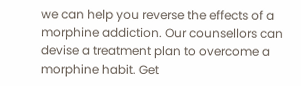we can help you reverse the effects of a morphine addiction. Our counsellors can devise a treatment plan to overcome a morphine habit. Get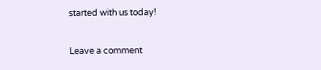started with us today!

Leave a comment